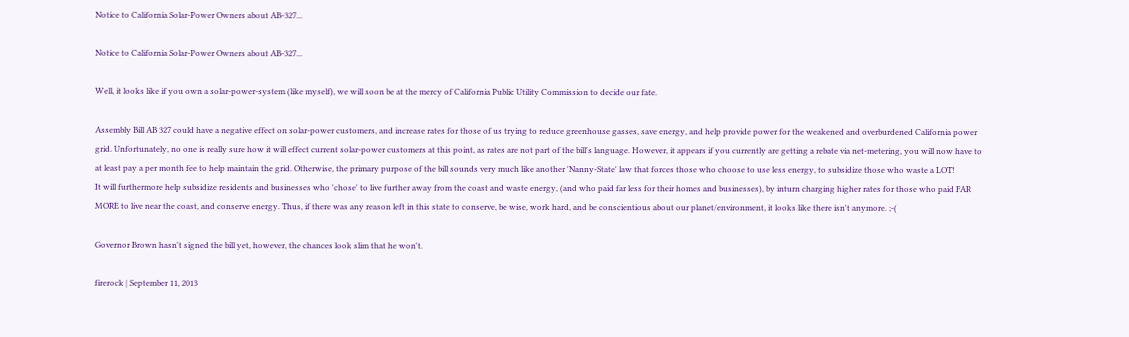Notice to California Solar-Power Owners about AB-327...

Notice to California Solar-Power Owners about AB-327...

Well, it looks like if you own a solar-power-system (like myself), we will soon be at the mercy of California Public Utility Commission to decide our fate.

Assembly Bill AB 327 could have a negative effect on solar-power customers, and increase rates for those of us trying to reduce greenhouse gasses, save energy, and help provide power for the weakened and overburdened California power grid. Unfortunately, no one is really sure how it will effect current solar-power customers at this point, as rates are not part of the bill's language. However, it appears if you currently are getting a rebate via net-metering, you will now have to at least pay a per month fee to help maintain the grid. Otherwise, the primary purpose of the bill sounds very much like another 'Nanny-State' law that forces those who choose to use less energy, to subsidize those who waste a LOT!
It will furthermore help subsidize residents and businesses who 'chose' to live further away from the coast and waste energy, (and who paid far less for their homes and businesses), by inturn charging higher rates for those who paid FAR MORE to live near the coast, and conserve energy. Thus, if there was any reason left in this state to conserve, be wise, work hard, and be conscientious about our planet/environment, it looks like there isn't anymore. ;-(

Governor Brown hasn't signed the bill yet, however, the chances look slim that he won't.

firerock | September 11, 2013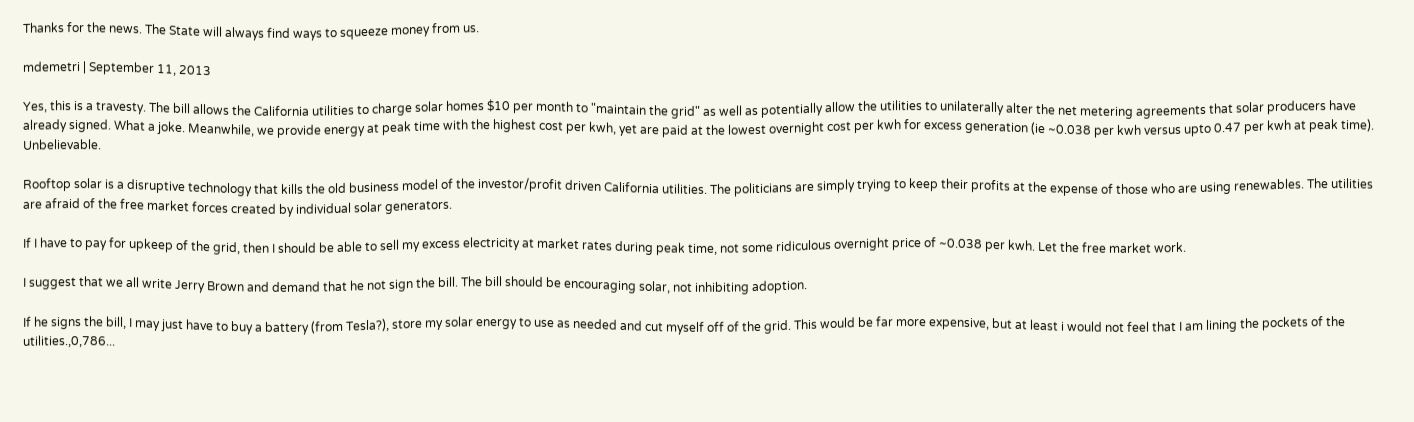Thanks for the news. The State will always find ways to squeeze money from us.

mdemetri | September 11, 2013

Yes, this is a travesty. The bill allows the California utilities to charge solar homes $10 per month to "maintain the grid" as well as potentially allow the utilities to unilaterally alter the net metering agreements that solar producers have already signed. What a joke. Meanwhile, we provide energy at peak time with the highest cost per kwh, yet are paid at the lowest overnight cost per kwh for excess generation (ie ~0.038 per kwh versus upto 0.47 per kwh at peak time). Unbelievable.

Rooftop solar is a disruptive technology that kills the old business model of the investor/profit driven California utilities. The politicians are simply trying to keep their profits at the expense of those who are using renewables. The utilities are afraid of the free market forces created by individual solar generators.

If I have to pay for upkeep of the grid, then I should be able to sell my excess electricity at market rates during peak time, not some ridiculous overnight price of ~0.038 per kwh. Let the free market work.

I suggest that we all write Jerry Brown and demand that he not sign the bill. The bill should be encouraging solar, not inhibiting adoption.

If he signs the bill, I may just have to buy a battery (from Tesla?), store my solar energy to use as needed and cut myself off of the grid. This would be far more expensive, but at least i would not feel that I am lining the pockets of the utilities.,0,786...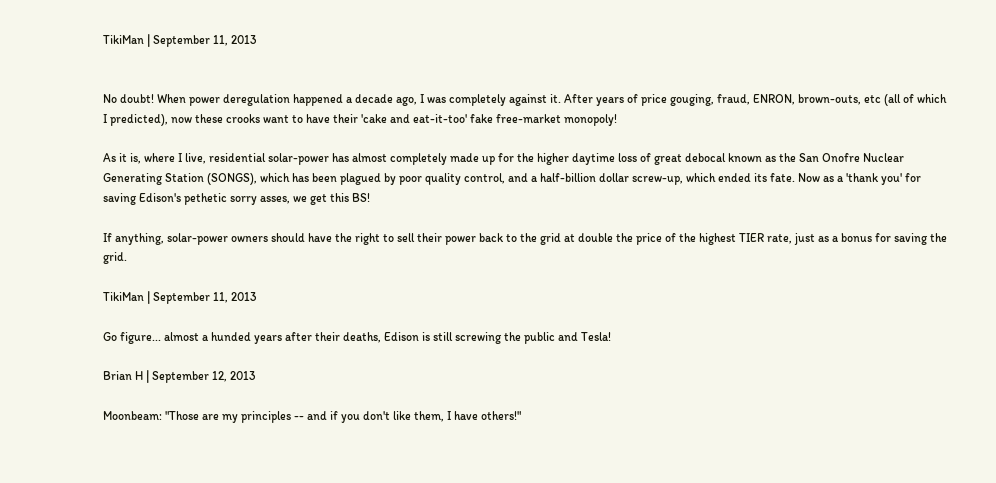TikiMan | September 11, 2013


No doubt! When power deregulation happened a decade ago, I was completely against it. After years of price gouging, fraud, ENRON, brown-outs, etc (all of which I predicted), now these crooks want to have their 'cake and eat-it-too' fake free-market monopoly!

As it is, where I live, residential solar-power has almost completely made up for the higher daytime loss of great debocal known as the San Onofre Nuclear Generating Station (SONGS), which has been plagued by poor quality control, and a half-billion dollar screw-up, which ended its fate. Now as a 'thank you' for saving Edison's pethetic sorry asses, we get this BS!

If anything, solar-power owners should have the right to sell their power back to the grid at double the price of the highest TIER rate, just as a bonus for saving the grid.

TikiMan | September 11, 2013

Go figure... almost a hunded years after their deaths, Edison is still screwing the public and Tesla!

Brian H | September 12, 2013

Moonbeam: "Those are my principles -- and if you don't like them, I have others!"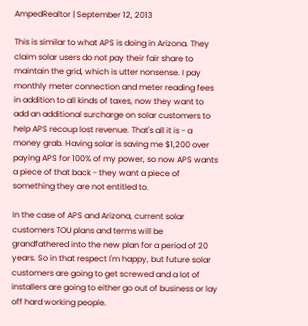AmpedRealtor | September 12, 2013

This is similar to what APS is doing in Arizona. They claim solar users do not pay their fair share to maintain the grid, which is utter nonsense. I pay monthly meter connection and meter reading fees in addition to all kinds of taxes, now they want to add an additional surcharge on solar customers to help APS recoup lost revenue. That's all it is - a money grab. Having solar is saving me $1,200 over paying APS for 100% of my power, so now APS wants a piece of that back - they want a piece of something they are not entitled to.

In the case of APS and Arizona, current solar customers TOU plans and terms will be grandfathered into the new plan for a period of 20 years. So in that respect I'm happy, but future solar customers are going to get screwed and a lot of installers are going to either go out of business or lay off hard working people.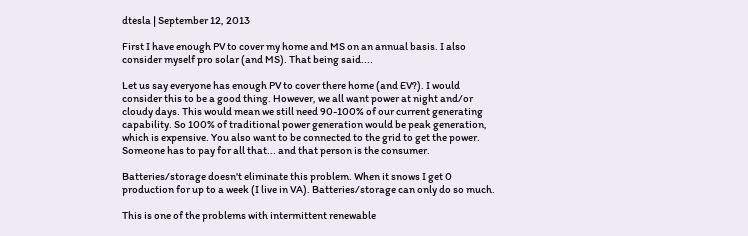dtesla | September 12, 2013

First I have enough PV to cover my home and MS on an annual basis. I also consider myself pro solar (and MS). That being said....

Let us say everyone has enough PV to cover there home (and EV?). I would consider this to be a good thing. However, we all want power at night and/or cloudy days. This would mean we still need 90-100% of our current generating capability. So 100% of traditional power generation would be peak generation, which is expensive. You also want to be connected to the grid to get the power. Someone has to pay for all that... and that person is the consumer.

Batteries/storage doesn't eliminate this problem. When it snows I get 0 production for up to a week (I live in VA). Batteries/storage can only do so much.

This is one of the problems with intermittent renewable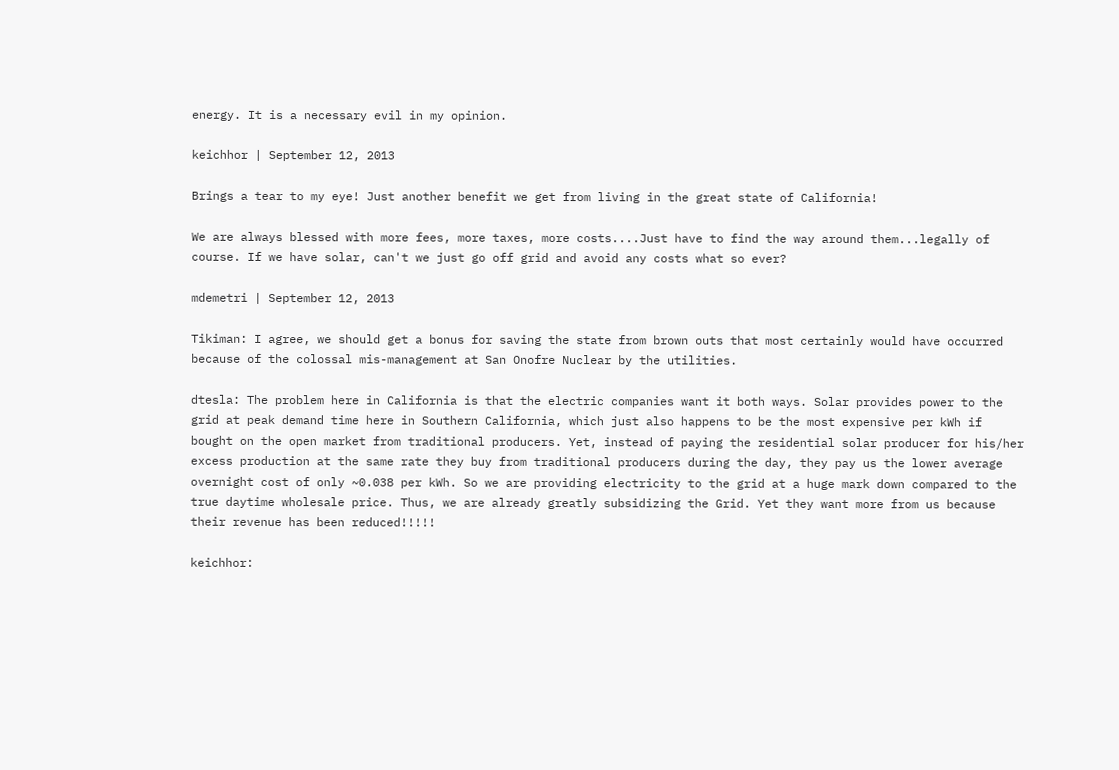energy. It is a necessary evil in my opinion.

keichhor | September 12, 2013

Brings a tear to my eye! Just another benefit we get from living in the great state of California!

We are always blessed with more fees, more taxes, more costs....Just have to find the way around them...legally of course. If we have solar, can't we just go off grid and avoid any costs what so ever?

mdemetri | September 12, 2013

Tikiman: I agree, we should get a bonus for saving the state from brown outs that most certainly would have occurred because of the colossal mis-management at San Onofre Nuclear by the utilities.

dtesla: The problem here in California is that the electric companies want it both ways. Solar provides power to the grid at peak demand time here in Southern California, which just also happens to be the most expensive per kWh if bought on the open market from traditional producers. Yet, instead of paying the residential solar producer for his/her excess production at the same rate they buy from traditional producers during the day, they pay us the lower average overnight cost of only ~0.038 per kWh. So we are providing electricity to the grid at a huge mark down compared to the true daytime wholesale price. Thus, we are already greatly subsidizing the Grid. Yet they want more from us because their revenue has been reduced!!!!!

keichhor: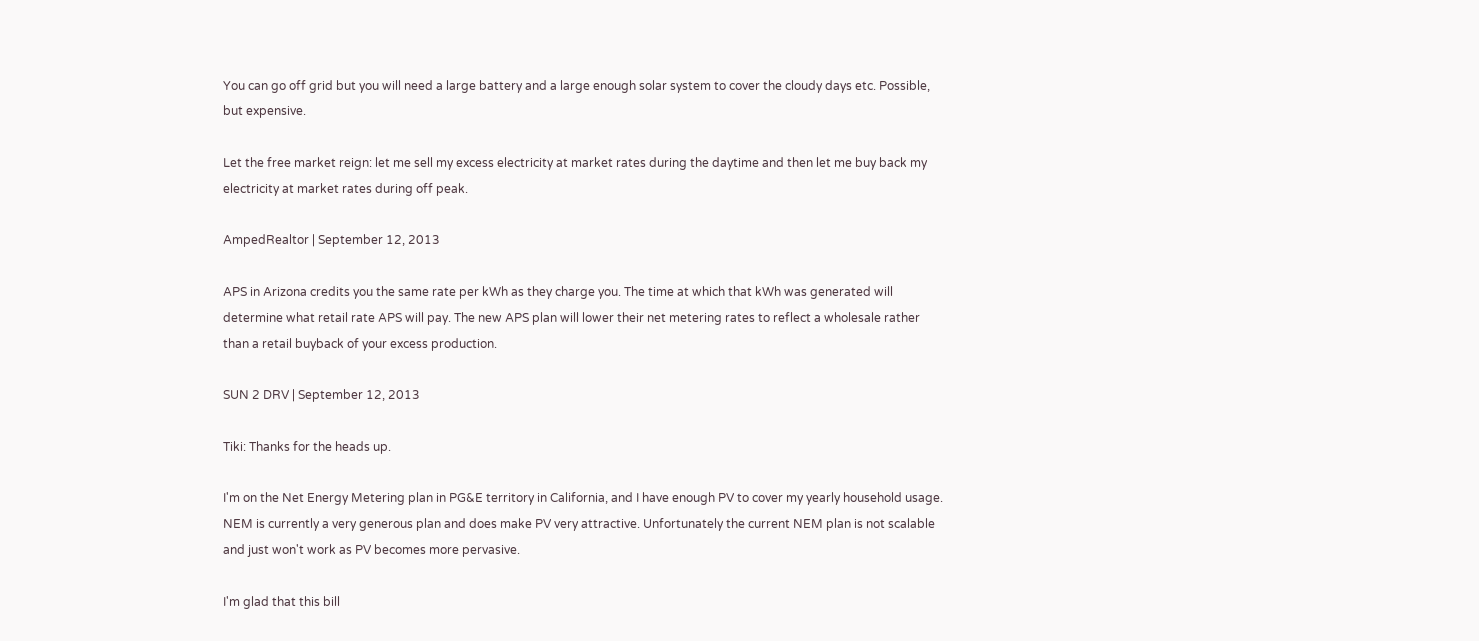You can go off grid but you will need a large battery and a large enough solar system to cover the cloudy days etc. Possible, but expensive.

Let the free market reign: let me sell my excess electricity at market rates during the daytime and then let me buy back my electricity at market rates during off peak.

AmpedRealtor | September 12, 2013

APS in Arizona credits you the same rate per kWh as they charge you. The time at which that kWh was generated will determine what retail rate APS will pay. The new APS plan will lower their net metering rates to reflect a wholesale rather than a retail buyback of your excess production.

SUN 2 DRV | September 12, 2013

Tiki: Thanks for the heads up.

I'm on the Net Energy Metering plan in PG&E territory in California, and I have enough PV to cover my yearly household usage. NEM is currently a very generous plan and does make PV very attractive. Unfortunately the current NEM plan is not scalable and just won't work as PV becomes more pervasive.

I'm glad that this bill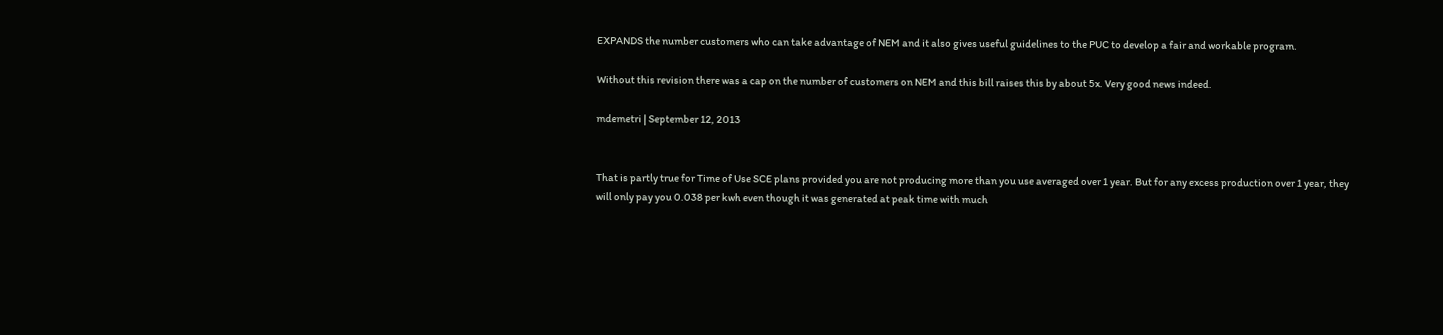EXPANDS the number customers who can take advantage of NEM and it also gives useful guidelines to the PUC to develop a fair and workable program.

Without this revision there was a cap on the number of customers on NEM and this bill raises this by about 5x. Very good news indeed.

mdemetri | September 12, 2013


That is partly true for Time of Use SCE plans provided you are not producing more than you use averaged over 1 year. But for any excess production over 1 year, they will only pay you 0.038 per kwh even though it was generated at peak time with much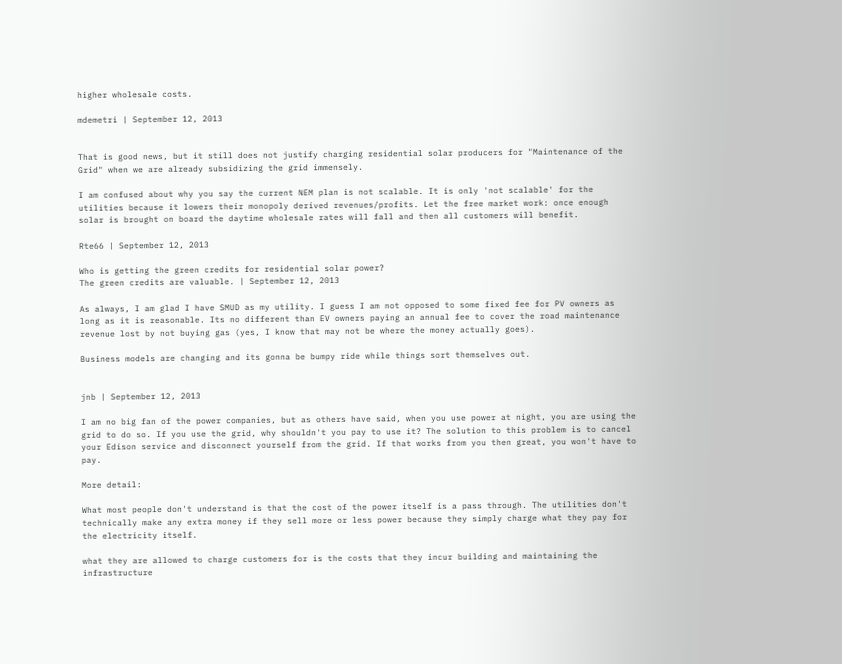higher wholesale costs.

mdemetri | September 12, 2013


That is good news, but it still does not justify charging residential solar producers for "Maintenance of the Grid" when we are already subsidizing the grid immensely.

I am confused about why you say the current NEM plan is not scalable. It is only 'not scalable' for the utilities because it lowers their monopoly derived revenues/profits. Let the free market work: once enough solar is brought on board the daytime wholesale rates will fall and then all customers will benefit.

Rte66 | September 12, 2013

Who is getting the green credits for residential solar power?
The green credits are valuable. | September 12, 2013

As always, I am glad I have SMUD as my utility. I guess I am not opposed to some fixed fee for PV owners as long as it is reasonable. Its no different than EV owners paying an annual fee to cover the road maintenance revenue lost by not buying gas (yes, I know that may not be where the money actually goes).

Business models are changing and its gonna be bumpy ride while things sort themselves out.


jnb | September 12, 2013

I am no big fan of the power companies, but as others have said, when you use power at night, you are using the grid to do so. If you use the grid, why shouldn't you pay to use it? The solution to this problem is to cancel your Edison service and disconnect yourself from the grid. If that works from you then great, you won't have to pay.

More detail:

What most people don't understand is that the cost of the power itself is a pass through. The utilities don't technically make any extra money if they sell more or less power because they simply charge what they pay for the electricity itself.

what they are allowed to charge customers for is the costs that they incur building and maintaining the infrastructure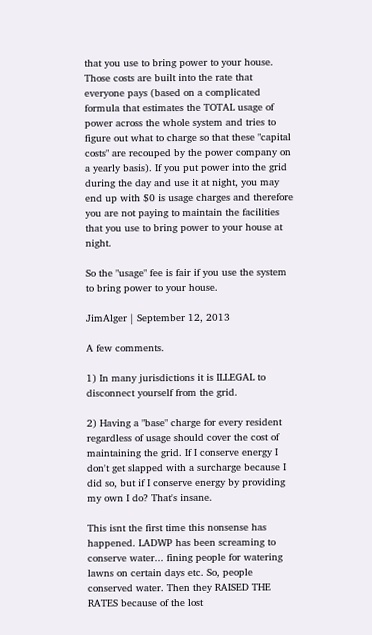that you use to bring power to your house. Those costs are built into the rate that everyone pays (based on a complicated formula that estimates the TOTAL usage of power across the whole system and tries to figure out what to charge so that these "capital costs" are recouped by the power company on a yearly basis). If you put power into the grid during the day and use it at night, you may end up with $0 is usage charges and therefore you are not paying to maintain the facilities that you use to bring power to your house at night.

So the "usage" fee is fair if you use the system to bring power to your house.

JimAlger | September 12, 2013

A few comments.

1) In many jurisdictions it is ILLEGAL to disconnect yourself from the grid.

2) Having a "base" charge for every resident regardless of usage should cover the cost of maintaining the grid. If I conserve energy I don't get slapped with a surcharge because I did so, but if I conserve energy by providing my own I do? That's insane.

This isnt the first time this nonsense has happened. LADWP has been screaming to conserve water... fining people for watering lawns on certain days etc. So, people conserved water. Then they RAISED THE RATES because of the lost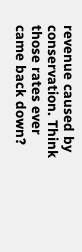revenue caused by conservation. Think those rates ever came back down?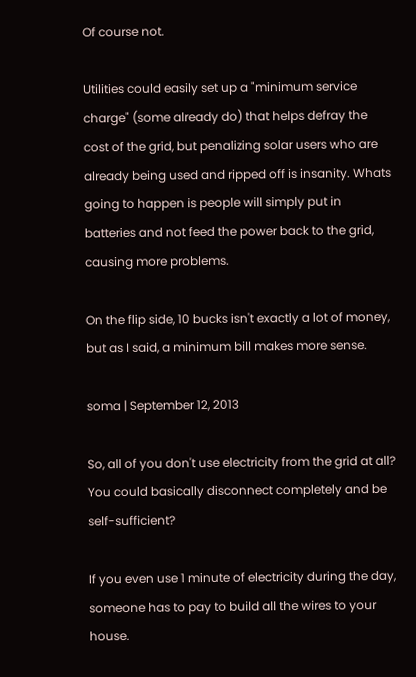Of course not.

Utilities could easily set up a "minimum service charge" (some already do) that helps defray the cost of the grid, but penalizing solar users who are already being used and ripped off is insanity. Whats going to happen is people will simply put in batteries and not feed the power back to the grid, causing more problems.

On the flip side, 10 bucks isn't exactly a lot of money, but as I said, a minimum bill makes more sense.

soma | September 12, 2013

So, all of you don't use electricity from the grid at all? You could basically disconnect completely and be self-sufficient?

If you even use 1 minute of electricity during the day, someone has to pay to build all the wires to your house.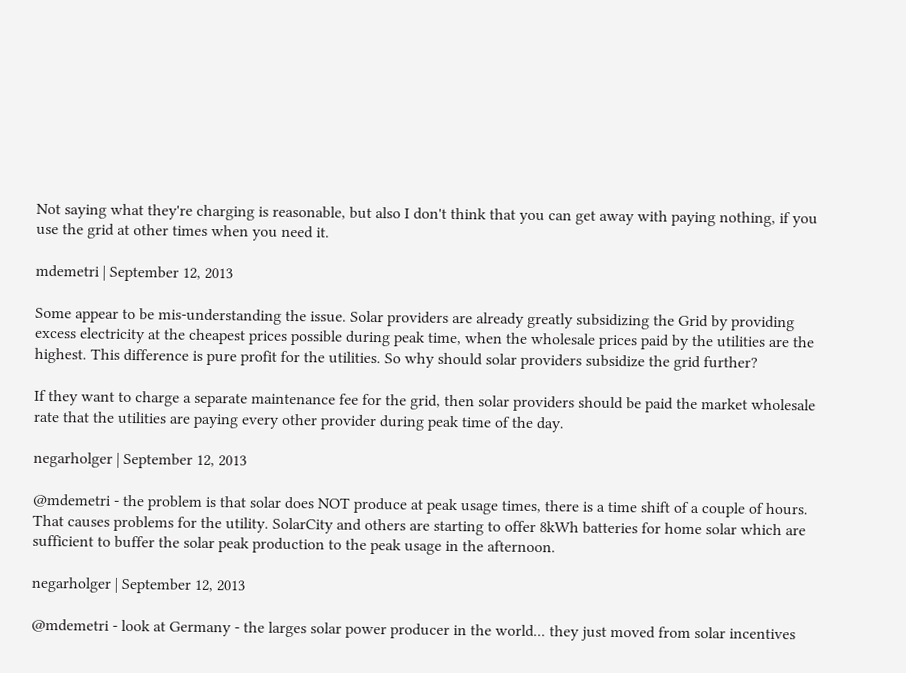Not saying what they're charging is reasonable, but also I don't think that you can get away with paying nothing, if you use the grid at other times when you need it.

mdemetri | September 12, 2013

Some appear to be mis-understanding the issue. Solar providers are already greatly subsidizing the Grid by providing excess electricity at the cheapest prices possible during peak time, when the wholesale prices paid by the utilities are the highest. This difference is pure profit for the utilities. So why should solar providers subsidize the grid further?

If they want to charge a separate maintenance fee for the grid, then solar providers should be paid the market wholesale rate that the utilities are paying every other provider during peak time of the day.

negarholger | September 12, 2013

@mdemetri - the problem is that solar does NOT produce at peak usage times, there is a time shift of a couple of hours. That causes problems for the utility. SolarCity and others are starting to offer 8kWh batteries for home solar which are sufficient to buffer the solar peak production to the peak usage in the afternoon.

negarholger | September 12, 2013

@mdemetri - look at Germany - the larges solar power producer in the world... they just moved from solar incentives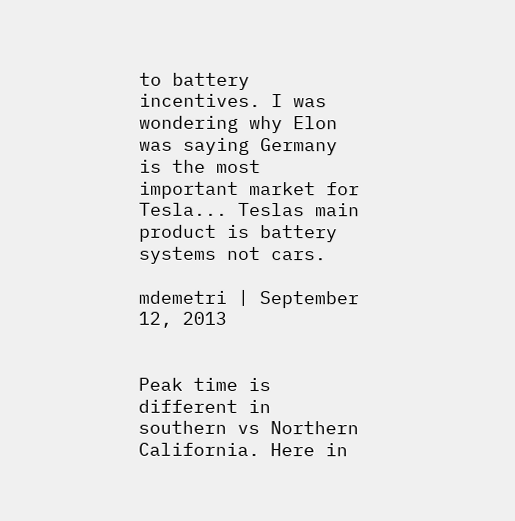to battery incentives. I was wondering why Elon was saying Germany is the most important market for Tesla... Teslas main product is battery systems not cars.

mdemetri | September 12, 2013


Peak time is different in southern vs Northern California. Here in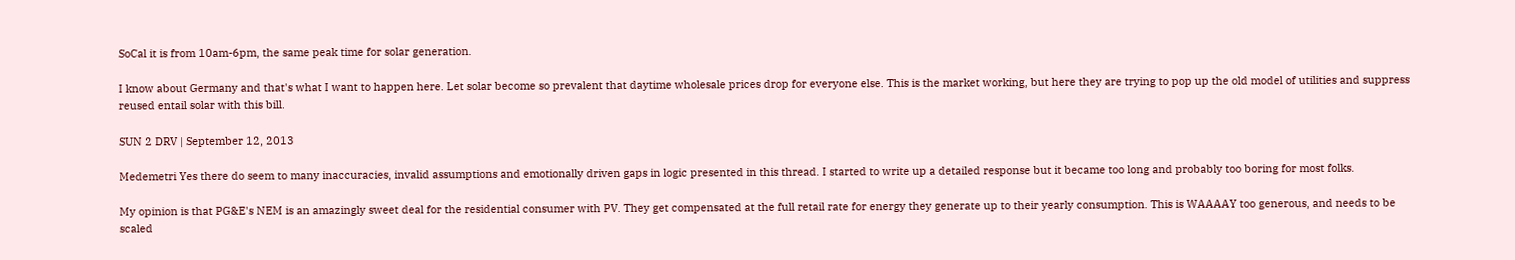SoCal it is from 10am-6pm, the same peak time for solar generation.

I know about Germany and that's what I want to happen here. Let solar become so prevalent that daytime wholesale prices drop for everyone else. This is the market working, but here they are trying to pop up the old model of utilities and suppress reused entail solar with this bill.

SUN 2 DRV | September 12, 2013

Medemetri Yes there do seem to many inaccuracies, invalid assumptions and emotionally driven gaps in logic presented in this thread. I started to write up a detailed response but it became too long and probably too boring for most folks.

My opinion is that PG&E's NEM is an amazingly sweet deal for the residential consumer with PV. They get compensated at the full retail rate for energy they generate up to their yearly consumption. This is WAAAAY too generous, and needs to be scaled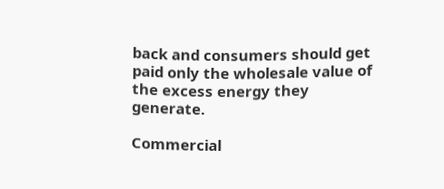back and consumers should get paid only the wholesale value of the excess energy they generate.

Commercial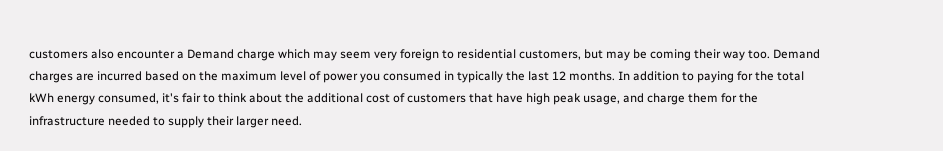customers also encounter a Demand charge which may seem very foreign to residential customers, but may be coming their way too. Demand charges are incurred based on the maximum level of power you consumed in typically the last 12 months. In addition to paying for the total kWh energy consumed, it's fair to think about the additional cost of customers that have high peak usage, and charge them for the infrastructure needed to supply their larger need.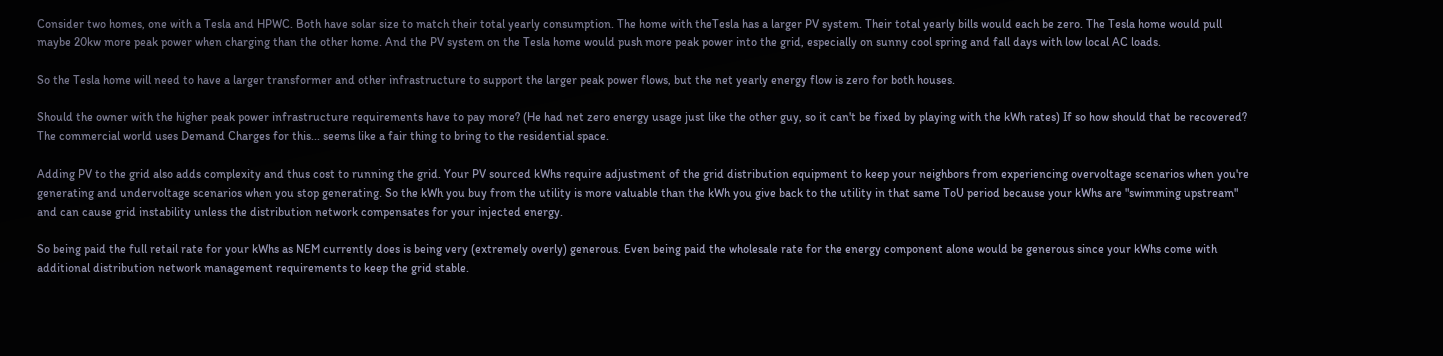Consider two homes, one with a Tesla and HPWC. Both have solar size to match their total yearly consumption. The home with theTesla has a larger PV system. Their total yearly bills would each be zero. The Tesla home would pull maybe 20kw more peak power when charging than the other home. And the PV system on the Tesla home would push more peak power into the grid, especially on sunny cool spring and fall days with low local AC loads.

So the Tesla home will need to have a larger transformer and other infrastructure to support the larger peak power flows, but the net yearly energy flow is zero for both houses.

Should the owner with the higher peak power infrastructure requirements have to pay more? (He had net zero energy usage just like the other guy, so it can't be fixed by playing with the kWh rates) If so how should that be recovered? The commercial world uses Demand Charges for this... seems like a fair thing to bring to the residential space.

Adding PV to the grid also adds complexity and thus cost to running the grid. Your PV sourced kWhs require adjustment of the grid distribution equipment to keep your neighbors from experiencing overvoltage scenarios when you're generating and undervoltage scenarios when you stop generating. So the kWh you buy from the utility is more valuable than the kWh you give back to the utility in that same ToU period because your kWhs are "swimming upstream" and can cause grid instability unless the distribution network compensates for your injected energy.

So being paid the full retail rate for your kWhs as NEM currently does is being very (extremely overly) generous. Even being paid the wholesale rate for the energy component alone would be generous since your kWhs come with additional distribution network management requirements to keep the grid stable.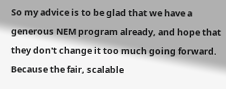So my advice is to be glad that we have a generous NEM program already, and hope that they don't change it too much going forward. Because the fair, scalable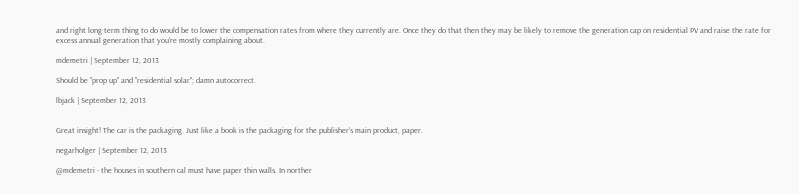and right long term thing to do would be to lower the compensation rates from where they currently are. Once they do that then they may be likely to remove the generation cap on residential PV and raise the rate for excess annual generation that you're mostly complaining about.

mdemetri | September 12, 2013

Should be "prop up" and "residential solar"; damn autocorrect.

lbjack | September 12, 2013


Great insight! The car is the packaging. Just like a book is the packaging for the publisher's main product, paper.

negarholger | September 12, 2013

@mdemetri - the houses in southern cal must have paper thin walls. In norther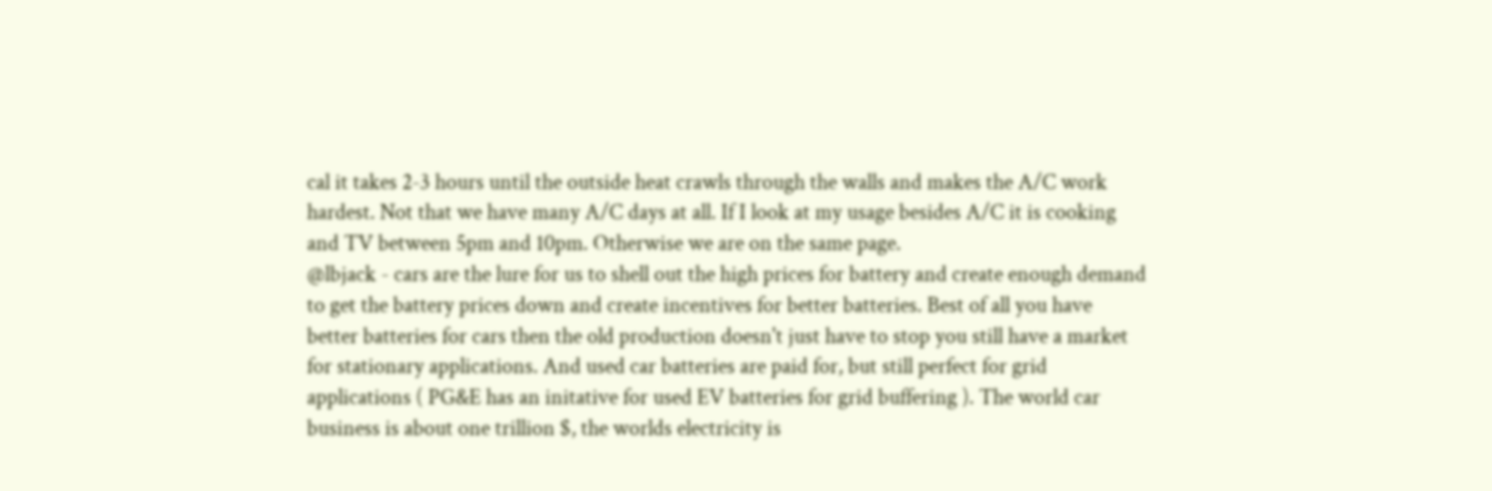cal it takes 2-3 hours until the outside heat crawls through the walls and makes the A/C work hardest. Not that we have many A/C days at all. If I look at my usage besides A/C it is cooking and TV between 5pm and 10pm. Otherwise we are on the same page.
@lbjack - cars are the lure for us to shell out the high prices for battery and create enough demand to get the battery prices down and create incentives for better batteries. Best of all you have better batteries for cars then the old production doesn't just have to stop you still have a market for stationary applications. And used car batteries are paid for, but still perfect for grid applications ( PG&E has an initative for used EV batteries for grid buffering ). The world car business is about one trillion $, the worlds electricity is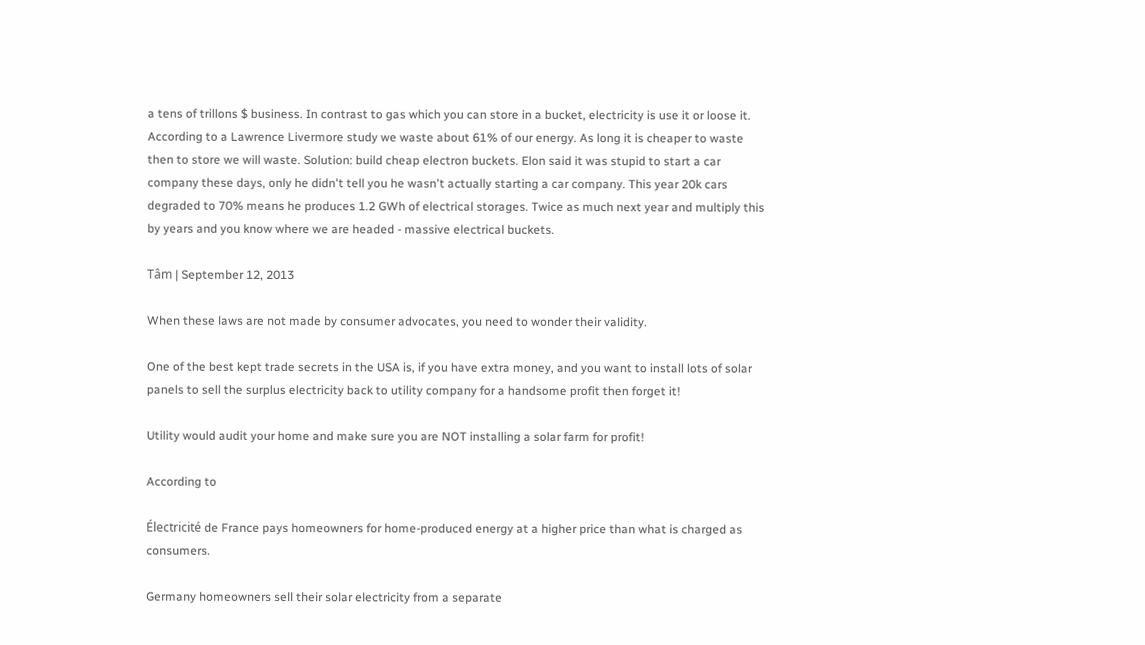a tens of trillons $ business. In contrast to gas which you can store in a bucket, electricity is use it or loose it. According to a Lawrence Livermore study we waste about 61% of our energy. As long it is cheaper to waste then to store we will waste. Solution: build cheap electron buckets. Elon said it was stupid to start a car company these days, only he didn't tell you he wasn't actually starting a car company. This year 20k cars degraded to 70% means he produces 1.2 GWh of electrical storages. Twice as much next year and multiply this by years and you know where we are headed - massive electrical buckets.

Tâm | September 12, 2013

When these laws are not made by consumer advocates, you need to wonder their validity.

One of the best kept trade secrets in the USA is, if you have extra money, and you want to install lots of solar panels to sell the surplus electricity back to utility company for a handsome profit then forget it!

Utility would audit your home and make sure you are NOT installing a solar farm for profit!

According to

Électricité de France pays homeowners for home-produced energy at a higher price than what is charged as consumers.

Germany homeowners sell their solar electricity from a separate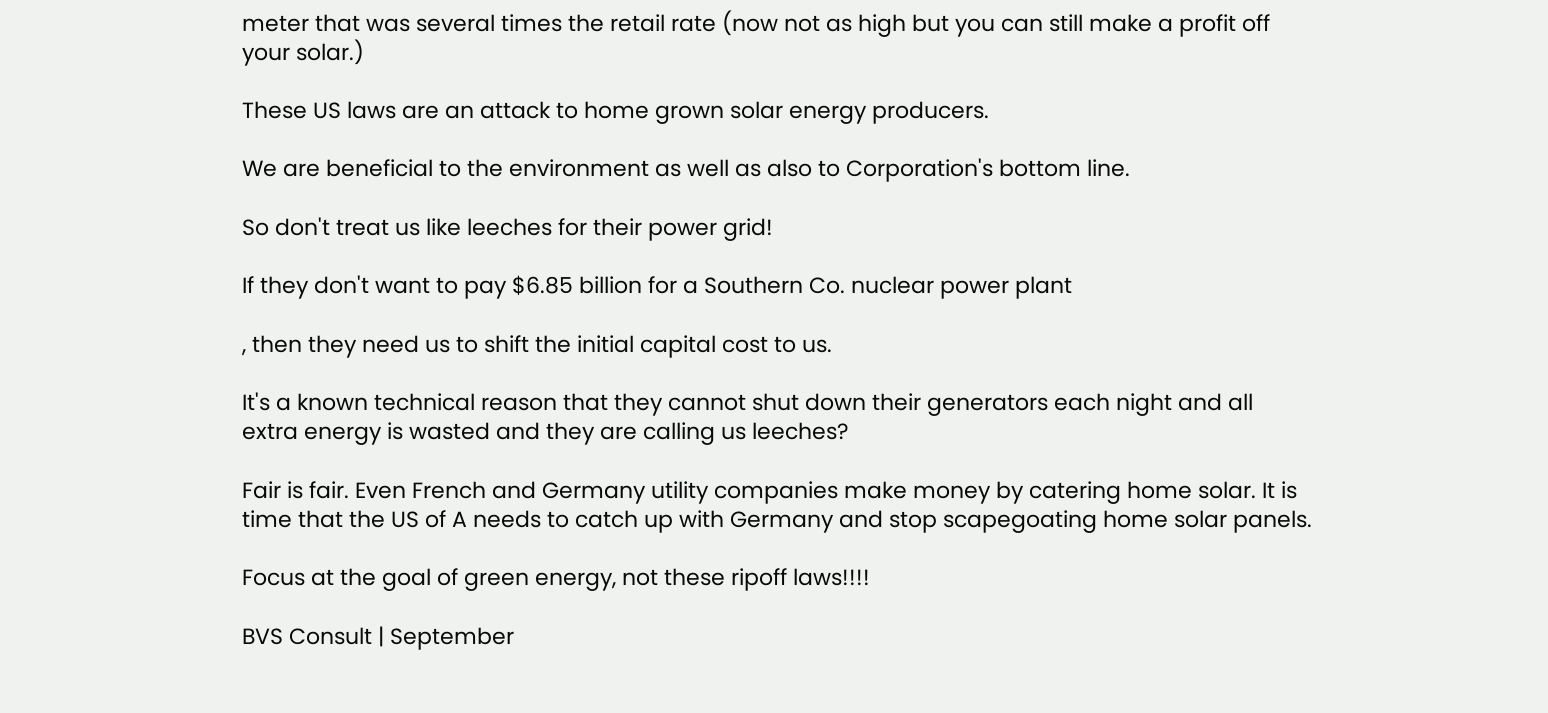meter that was several times the retail rate (now not as high but you can still make a profit off your solar.)

These US laws are an attack to home grown solar energy producers.

We are beneficial to the environment as well as also to Corporation's bottom line.

So don't treat us like leeches for their power grid!

If they don't want to pay $6.85 billion for a Southern Co. nuclear power plant

, then they need us to shift the initial capital cost to us.

It's a known technical reason that they cannot shut down their generators each night and all extra energy is wasted and they are calling us leeches?

Fair is fair. Even French and Germany utility companies make money by catering home solar. It is time that the US of A needs to catch up with Germany and stop scapegoating home solar panels.

Focus at the goal of green energy, not these ripoff laws!!!!

BVS Consult | September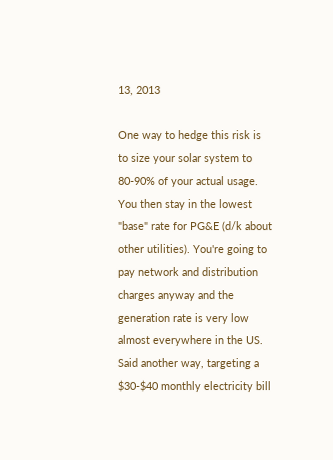13, 2013

One way to hedge this risk is to size your solar system to 80-90% of your actual usage. You then stay in the lowest "base" rate for PG&E (d/k about other utilities). You're going to pay network and distribution charges anyway and the generation rate is very low almost everywhere in the US. Said another way, targeting a $30-$40 monthly electricity bill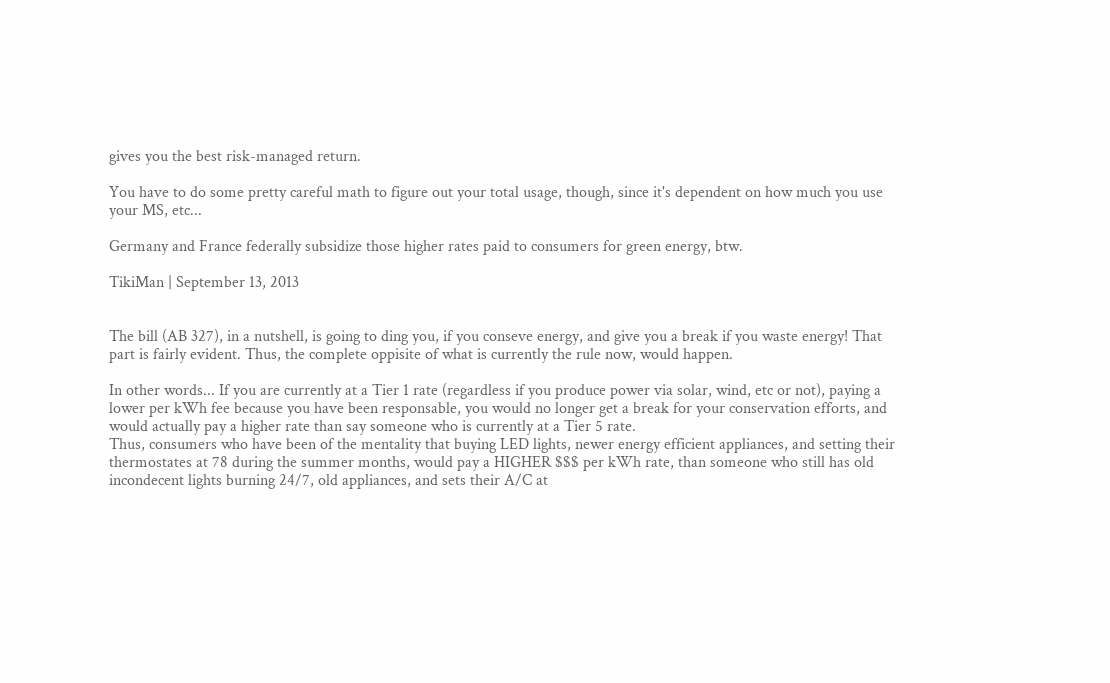gives you the best risk-managed return.

You have to do some pretty careful math to figure out your total usage, though, since it's dependent on how much you use your MS, etc...

Germany and France federally subsidize those higher rates paid to consumers for green energy, btw.

TikiMan | September 13, 2013


The bill (AB 327), in a nutshell, is going to ding you, if you conseve energy, and give you a break if you waste energy! That part is fairly evident. Thus, the complete oppisite of what is currently the rule now, would happen.

In other words... If you are currently at a Tier 1 rate (regardless if you produce power via solar, wind, etc or not), paying a lower per kWh fee because you have been responsable, you would no longer get a break for your conservation efforts, and would actually pay a higher rate than say someone who is currently at a Tier 5 rate.
Thus, consumers who have been of the mentality that buying LED lights, newer energy efficient appliances, and setting their thermostates at 78 during the summer months, would pay a HIGHER $$$ per kWh rate, than someone who still has old incondecent lights burning 24/7, old appliances, and sets their A/C at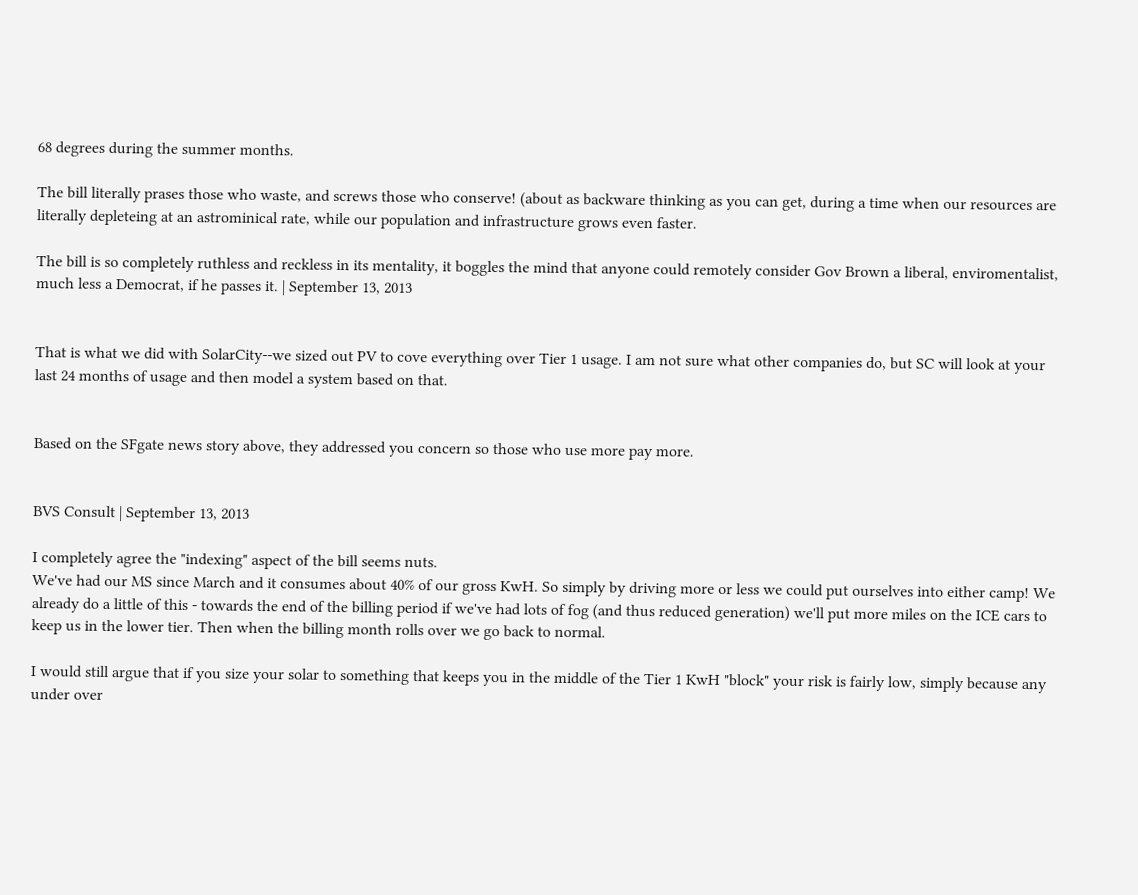68 degrees during the summer months.

The bill literally prases those who waste, and screws those who conserve! (about as backware thinking as you can get, during a time when our resources are literally depleteing at an astrominical rate, while our population and infrastructure grows even faster.

The bill is so completely ruthless and reckless in its mentality, it boggles the mind that anyone could remotely consider Gov Brown a liberal, enviromentalist, much less a Democrat, if he passes it. | September 13, 2013


That is what we did with SolarCity--we sized out PV to cove everything over Tier 1 usage. I am not sure what other companies do, but SC will look at your last 24 months of usage and then model a system based on that.


Based on the SFgate news story above, they addressed you concern so those who use more pay more.


BVS Consult | September 13, 2013

I completely agree the "indexing" aspect of the bill seems nuts.
We've had our MS since March and it consumes about 40% of our gross KwH. So simply by driving more or less we could put ourselves into either camp! We already do a little of this - towards the end of the billing period if we've had lots of fog (and thus reduced generation) we'll put more miles on the ICE cars to keep us in the lower tier. Then when the billing month rolls over we go back to normal.

I would still argue that if you size your solar to something that keeps you in the middle of the Tier 1 KwH "block" your risk is fairly low, simply because any under over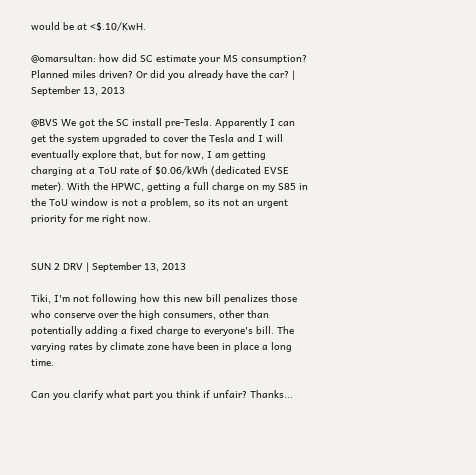would be at <$.10/KwH.

@omarsultan: how did SC estimate your MS consumption? Planned miles driven? Or did you already have the car? | September 13, 2013

@BVS We got the SC install pre-Tesla. Apparently I can get the system upgraded to cover the Tesla and I will eventually explore that, but for now, I am getting charging at a ToU rate of $0.06/kWh (dedicated EVSE meter). With the HPWC, getting a full charge on my S85 in the ToU window is not a problem, so its not an urgent priority for me right now.


SUN 2 DRV | September 13, 2013

Tiki, I'm not following how this new bill penalizes those who conserve over the high consumers, other than potentially adding a fixed charge to everyone's bill. The varying rates by climate zone have been in place a long time.

Can you clarify what part you think if unfair? Thanks...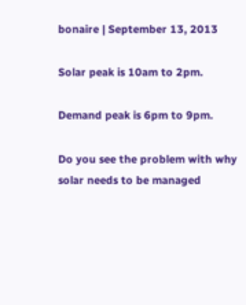bonaire | September 13, 2013

Solar peak is 10am to 2pm.

Demand peak is 6pm to 9pm.

Do you see the problem with why solar needs to be managed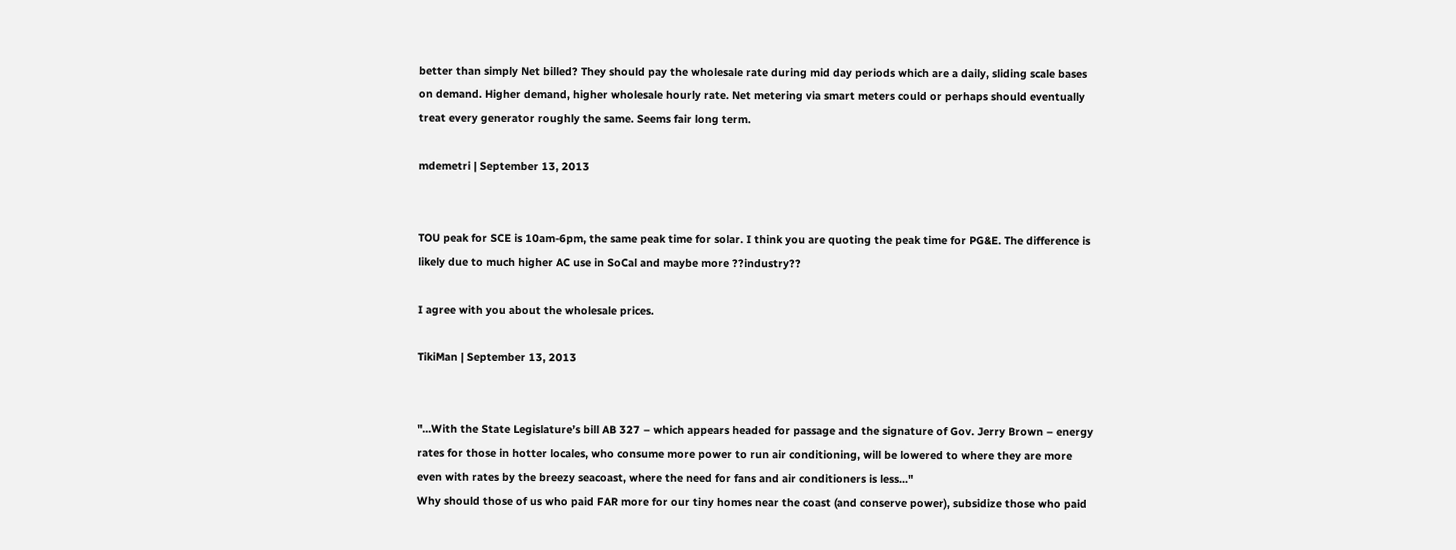better than simply Net billed? They should pay the wholesale rate during mid day periods which are a daily, sliding scale bases on demand. Higher demand, higher wholesale hourly rate. Net metering via smart meters could or perhaps should eventually treat every generator roughly the same. Seems fair long term.

mdemetri | September 13, 2013


TOU peak for SCE is 10am-6pm, the same peak time for solar. I think you are quoting the peak time for PG&E. The difference is likely due to much higher AC use in SoCal and maybe more ??industry??

I agree with you about the wholesale prices.

TikiMan | September 13, 2013


"...With the State Legislature’s bill AB 327 – which appears headed for passage and the signature of Gov. Jerry Brown – energy rates for those in hotter locales, who consume more power to run air conditioning, will be lowered to where they are more even with rates by the breezy seacoast, where the need for fans and air conditioners is less..."
Why should those of us who paid FAR more for our tiny homes near the coast (and conserve power), subsidize those who paid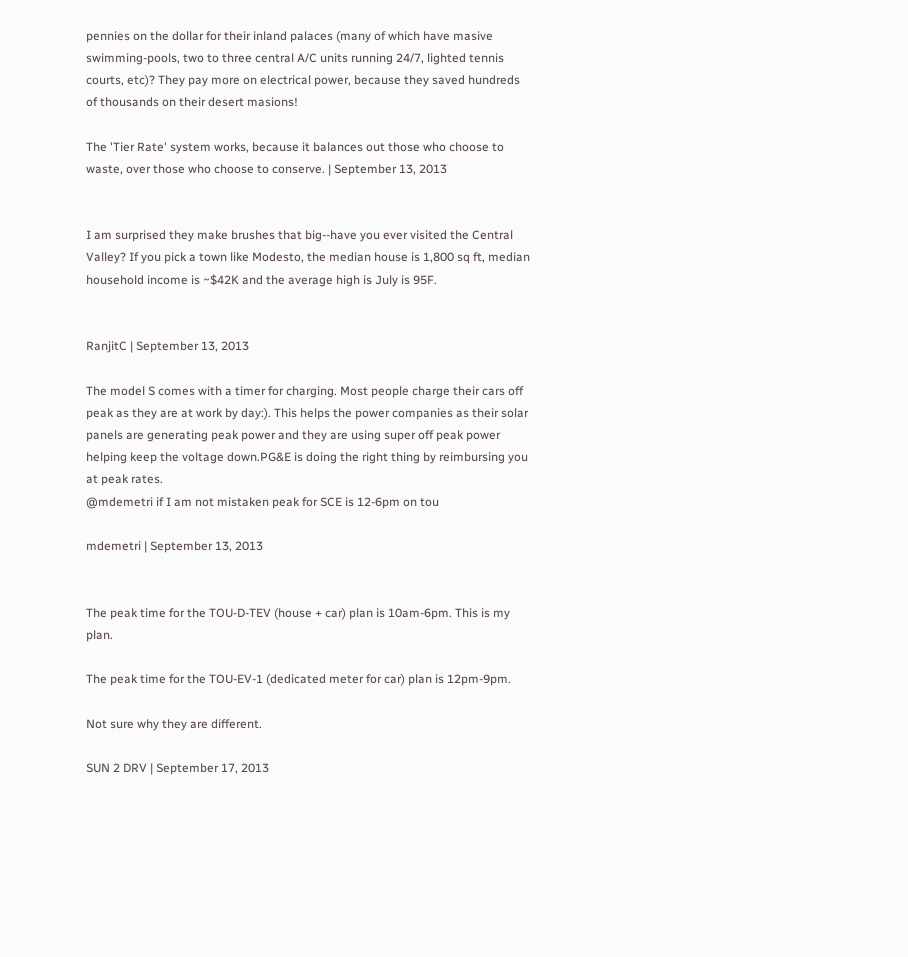pennies on the dollar for their inland palaces (many of which have masive swimming-pools, two to three central A/C units running 24/7, lighted tennis courts, etc)? They pay more on electrical power, because they saved hundreds of thousands on their desert masions!

The 'Tier Rate' system works, because it balances out those who choose to waste, over those who choose to conserve. | September 13, 2013


I am surprised they make brushes that big--have you ever visited the Central Valley? If you pick a town like Modesto, the median house is 1,800 sq ft, median household income is ~$42K and the average high is July is 95F.


RanjitC | September 13, 2013

The model S comes with a timer for charging. Most people charge their cars off peak as they are at work by day:). This helps the power companies as their solar panels are generating peak power and they are using super off peak power helping keep the voltage down.PG&E is doing the right thing by reimbursing you at peak rates.
@mdemetri if I am not mistaken peak for SCE is 12-6pm on tou

mdemetri | September 13, 2013


The peak time for the TOU-D-TEV (house + car) plan is 10am-6pm. This is my plan.

The peak time for the TOU-EV-1 (dedicated meter for car) plan is 12pm-9pm.

Not sure why they are different.

SUN 2 DRV | September 17, 2013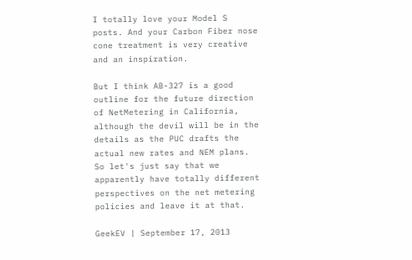I totally love your Model S posts. And your Carbon Fiber nose cone treatment is very creative and an inspiration.

But I think AB-327 is a good outline for the future direction of NetMetering in California, although the devil will be in the details as the PUC drafts the actual new rates and NEM plans. So let's just say that we apparently have totally different perspectives on the net metering policies and leave it at that.

GeekEV | September 17, 2013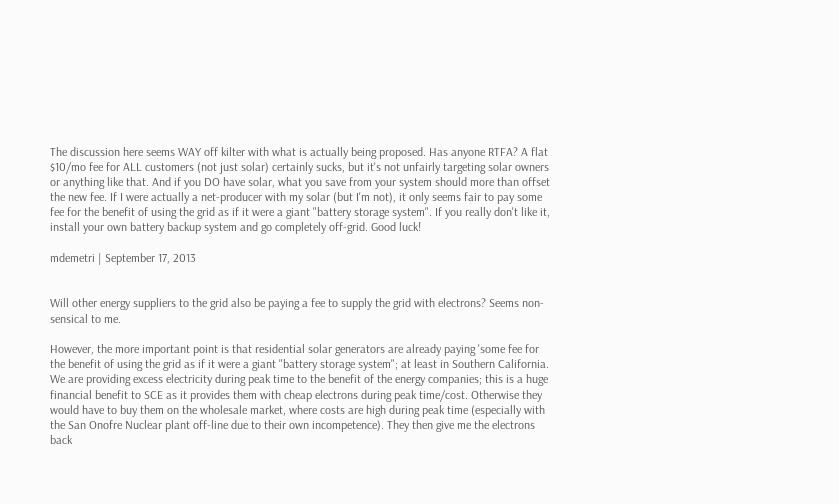The discussion here seems WAY off kilter with what is actually being proposed. Has anyone RTFA? A flat $10/mo fee for ALL customers (not just solar) certainly sucks, but it's not unfairly targeting solar owners or anything like that. And if you DO have solar, what you save from your system should more than offset the new fee. If I were actually a net-producer with my solar (but I'm not), it only seems fair to pay some fee for the benefit of using the grid as if it were a giant "battery storage system". If you really don't like it, install your own battery backup system and go completely off-grid. Good luck!

mdemetri | September 17, 2013


Will other energy suppliers to the grid also be paying a fee to supply the grid with electrons? Seems non-sensical to me.

However, the more important point is that residential solar generators are already paying 'some fee for the benefit of using the grid as if it were a giant "battery storage system"; at least in Southern California. We are providing excess electricity during peak time to the benefit of the energy companies; this is a huge financial benefit to SCE as it provides them with cheap electrons during peak time/cost. Otherwise they would have to buy them on the wholesale market, where costs are high during peak time (especially with the San Onofre Nuclear plant off-line due to their own incompetence). They then give me the electrons back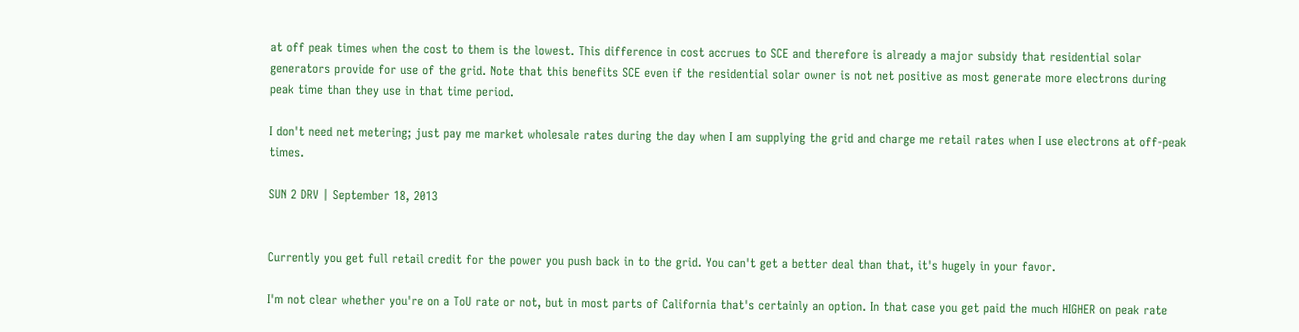at off peak times when the cost to them is the lowest. This difference in cost accrues to SCE and therefore is already a major subsidy that residential solar generators provide for use of the grid. Note that this benefits SCE even if the residential solar owner is not net positive as most generate more electrons during peak time than they use in that time period.

I don't need net metering; just pay me market wholesale rates during the day when I am supplying the grid and charge me retail rates when I use electrons at off-peak times.

SUN 2 DRV | September 18, 2013


Currently you get full retail credit for the power you push back in to the grid. You can't get a better deal than that, it's hugely in your favor.

I'm not clear whether you're on a ToU rate or not, but in most parts of California that's certainly an option. In that case you get paid the much HIGHER on peak rate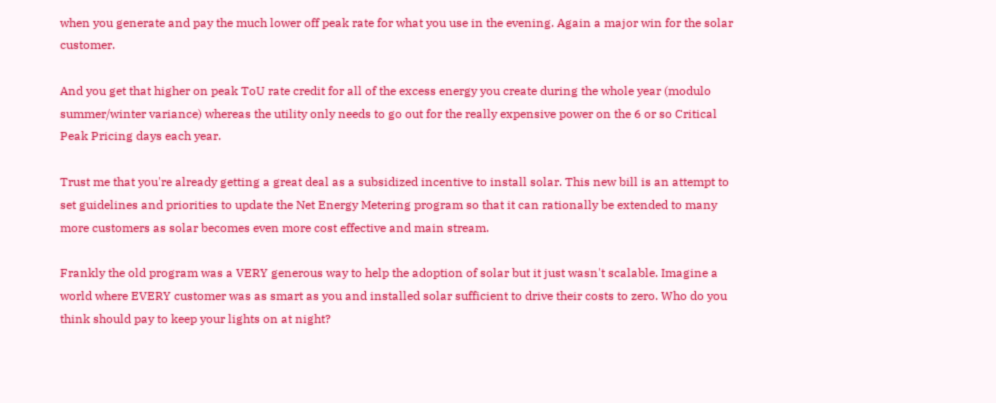when you generate and pay the much lower off peak rate for what you use in the evening. Again a major win for the solar customer.

And you get that higher on peak ToU rate credit for all of the excess energy you create during the whole year (modulo summer/winter variance) whereas the utility only needs to go out for the really expensive power on the 6 or so Critical Peak Pricing days each year.

Trust me that you're already getting a great deal as a subsidized incentive to install solar. This new bill is an attempt to set guidelines and priorities to update the Net Energy Metering program so that it can rationally be extended to many more customers as solar becomes even more cost effective and main stream.

Frankly the old program was a VERY generous way to help the adoption of solar but it just wasn't scalable. Imagine a world where EVERY customer was as smart as you and installed solar sufficient to drive their costs to zero. Who do you think should pay to keep your lights on at night?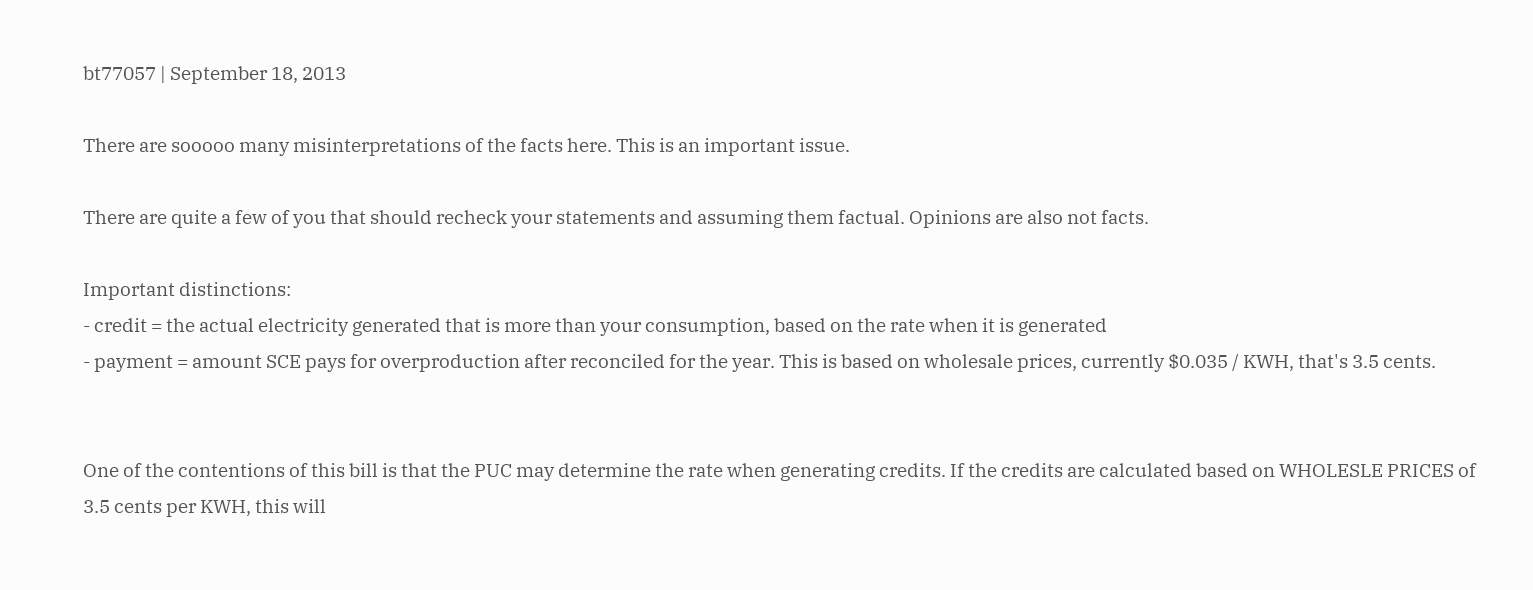bt77057 | September 18, 2013

There are sooooo many misinterpretations of the facts here. This is an important issue.

There are quite a few of you that should recheck your statements and assuming them factual. Opinions are also not facts.

Important distinctions:
- credit = the actual electricity generated that is more than your consumption, based on the rate when it is generated
- payment = amount SCE pays for overproduction after reconciled for the year. This is based on wholesale prices, currently $0.035 / KWH, that's 3.5 cents.


One of the contentions of this bill is that the PUC may determine the rate when generating credits. If the credits are calculated based on WHOLESLE PRICES of 3.5 cents per KWH, this will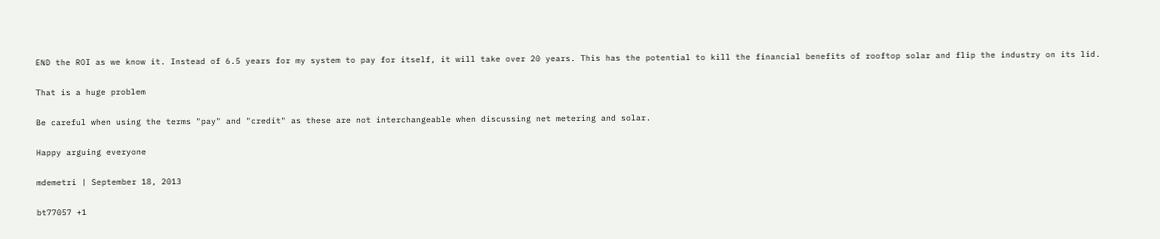END the ROI as we know it. Instead of 6.5 years for my system to pay for itself, it will take over 20 years. This has the potential to kill the financial benefits of rooftop solar and flip the industry on its lid.

That is a huge problem

Be careful when using the terms "pay" and "credit" as these are not interchangeable when discussing net metering and solar.

Happy arguing everyone

mdemetri | September 18, 2013

bt77057 +1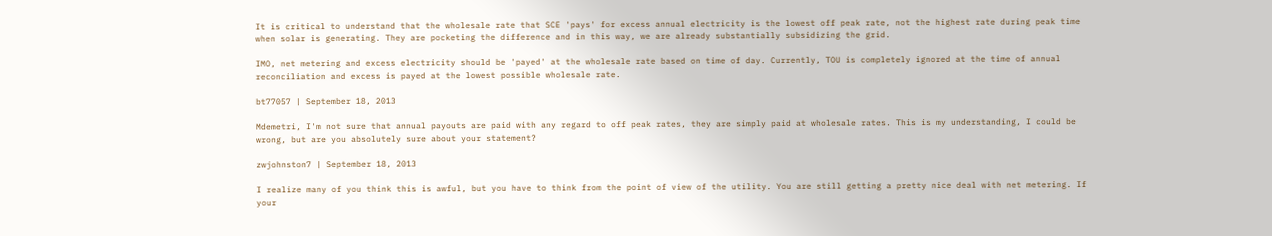It is critical to understand that the wholesale rate that SCE 'pays' for excess annual electricity is the lowest off peak rate, not the highest rate during peak time when solar is generating. They are pocketing the difference and in this way, we are already substantially subsidizing the grid.

IMO, net metering and excess electricity should be 'payed' at the wholesale rate based on time of day. Currently, TOU is completely ignored at the time of annual reconciliation and excess is payed at the lowest possible wholesale rate.

bt77057 | September 18, 2013

Mdemetri, I'm not sure that annual payouts are paid with any regard to off peak rates, they are simply paid at wholesale rates. This is my understanding, I could be wrong, but are you absolutely sure about your statement?

zwjohnston7 | September 18, 2013

I realize many of you think this is awful, but you have to think from the point of view of the utility. You are still getting a pretty nice deal with net metering. If your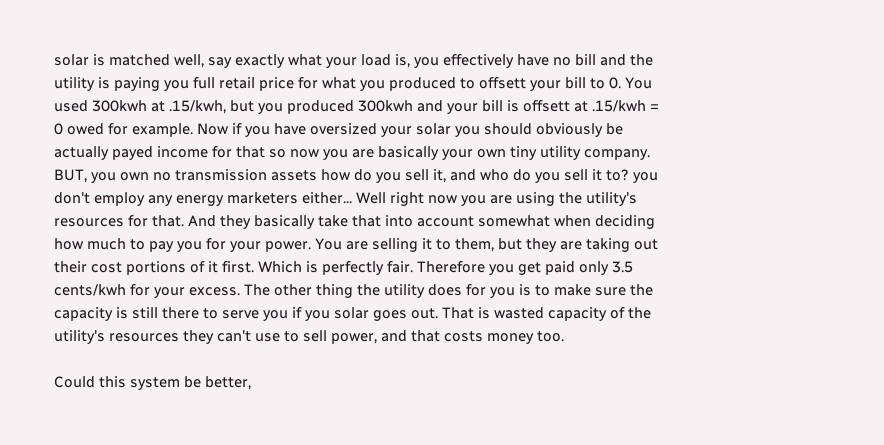solar is matched well, say exactly what your load is, you effectively have no bill and the utility is paying you full retail price for what you produced to offsett your bill to 0. You used 300kwh at .15/kwh, but you produced 300kwh and your bill is offsett at .15/kwh = 0 owed for example. Now if you have oversized your solar you should obviously be actually payed income for that so now you are basically your own tiny utility company. BUT, you own no transmission assets how do you sell it, and who do you sell it to? you don't employ any energy marketers either... Well right now you are using the utility's resources for that. And they basically take that into account somewhat when deciding how much to pay you for your power. You are selling it to them, but they are taking out their cost portions of it first. Which is perfectly fair. Therefore you get paid only 3.5 cents/kwh for your excess. The other thing the utility does for you is to make sure the capacity is still there to serve you if you solar goes out. That is wasted capacity of the utility's resources they can't use to sell power, and that costs money too.

Could this system be better,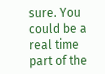sure. You could be a real time part of the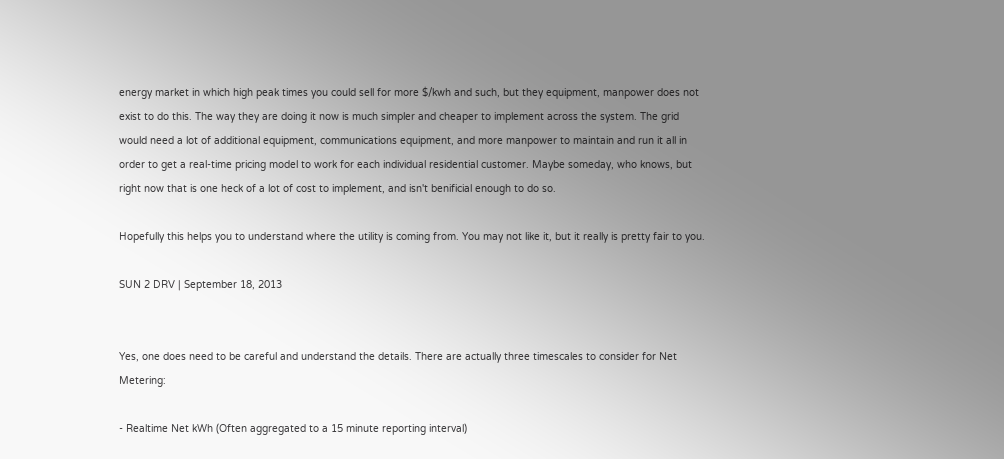energy market in which high peak times you could sell for more $/kwh and such, but they equipment, manpower does not exist to do this. The way they are doing it now is much simpler and cheaper to implement across the system. The grid would need a lot of additional equipment, communications equipment, and more manpower to maintain and run it all in order to get a real-time pricing model to work for each individual residential customer. Maybe someday, who knows, but right now that is one heck of a lot of cost to implement, and isn't benificial enough to do so.

Hopefully this helps you to understand where the utility is coming from. You may not like it, but it really is pretty fair to you.

SUN 2 DRV | September 18, 2013


Yes, one does need to be careful and understand the details. There are actually three timescales to consider for Net Metering:

- Realtime Net kWh (Often aggregated to a 15 minute reporting interval)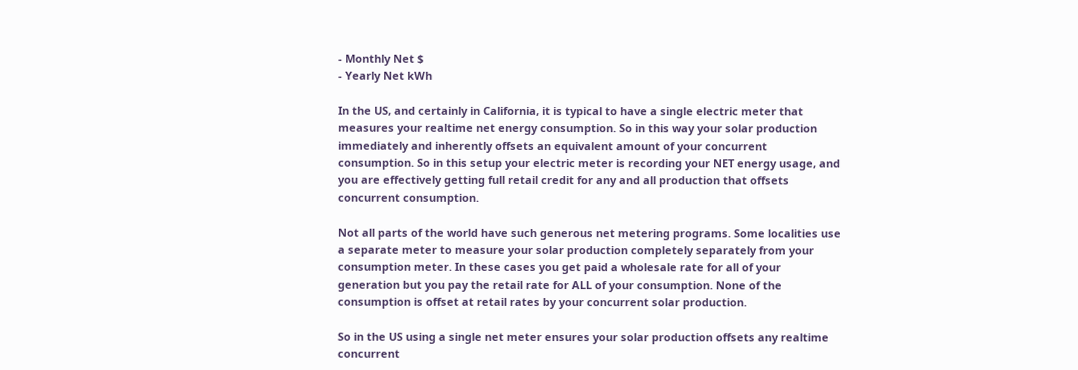- Monthly Net $
- Yearly Net kWh

In the US, and certainly in California, it is typical to have a single electric meter that measures your realtime net energy consumption. So in this way your solar production immediately and inherently offsets an equivalent amount of your concurrent consumption. So in this setup your electric meter is recording your NET energy usage, and you are effectively getting full retail credit for any and all production that offsets concurrent consumption.

Not all parts of the world have such generous net metering programs. Some localities use a separate meter to measure your solar production completely separately from your consumption meter. In these cases you get paid a wholesale rate for all of your generation but you pay the retail rate for ALL of your consumption. None of the consumption is offset at retail rates by your concurrent solar production.

So in the US using a single net meter ensures your solar production offsets any realtime concurrent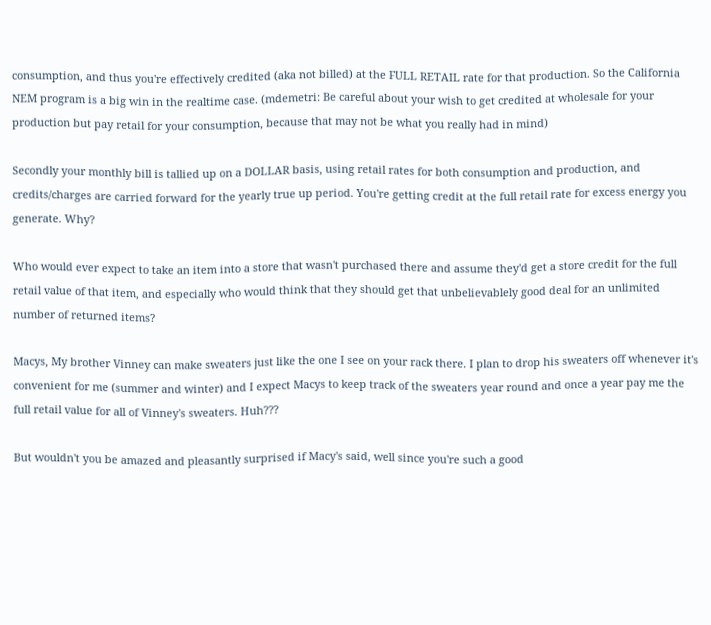consumption, and thus you're effectively credited (aka not billed) at the FULL RETAIL rate for that production. So the California NEM program is a big win in the realtime case. (mdemetri: Be careful about your wish to get credited at wholesale for your production but pay retail for your consumption, because that may not be what you really had in mind)

Secondly your monthly bill is tallied up on a DOLLAR basis, using retail rates for both consumption and production, and credits/charges are carried forward for the yearly true up period. You're getting credit at the full retail rate for excess energy you generate. Why?

Who would ever expect to take an item into a store that wasn't purchased there and assume they'd get a store credit for the full retail value of that item, and especially who would think that they should get that unbelievablely good deal for an unlimited number of returned items?

Macys, My brother Vinney can make sweaters just like the one I see on your rack there. I plan to drop his sweaters off whenever it's convenient for me (summer and winter) and I expect Macys to keep track of the sweaters year round and once a year pay me the full retail value for all of Vinney's sweaters. Huh???

But wouldn't you be amazed and pleasantly surprised if Macy's said, well since you're such a good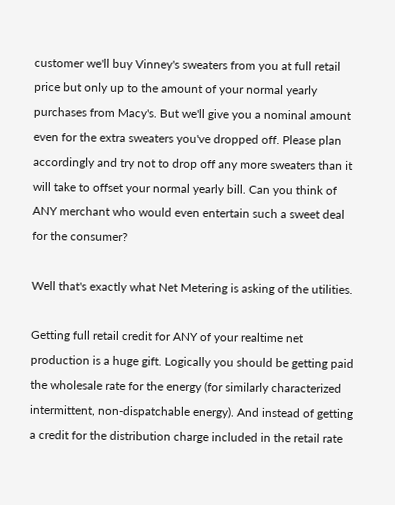customer we'll buy Vinney's sweaters from you at full retail price but only up to the amount of your normal yearly purchases from Macy's. But we'll give you a nominal amount even for the extra sweaters you've dropped off. Please plan accordingly and try not to drop off any more sweaters than it will take to offset your normal yearly bill. Can you think of ANY merchant who would even entertain such a sweet deal for the consumer?

Well that's exactly what Net Metering is asking of the utilities.

Getting full retail credit for ANY of your realtime net production is a huge gift. Logically you should be getting paid the wholesale rate for the energy (for similarly characterized intermittent, non-dispatchable energy). And instead of getting a credit for the distribution charge included in the retail rate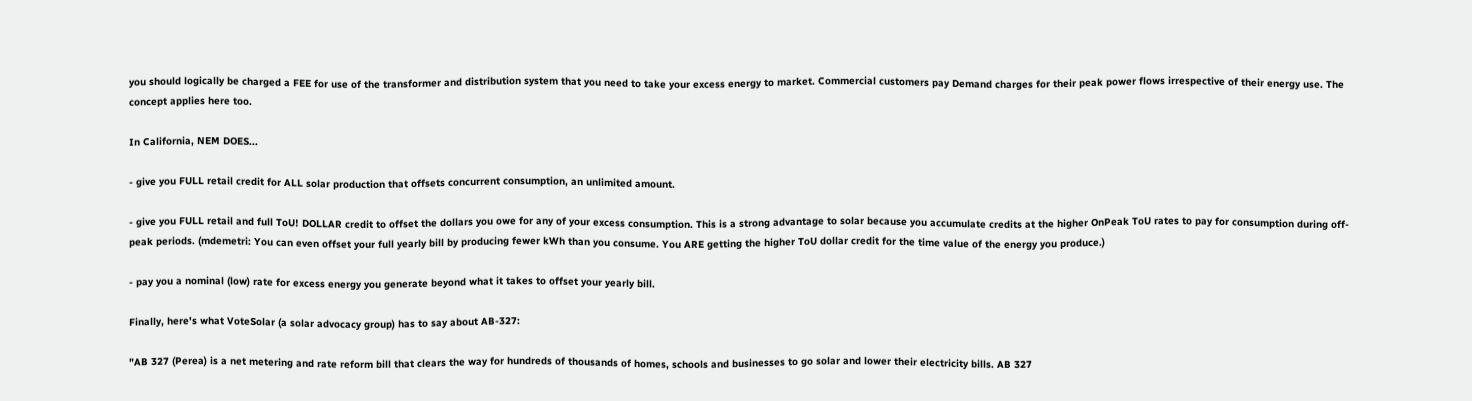you should logically be charged a FEE for use of the transformer and distribution system that you need to take your excess energy to market. Commercial customers pay Demand charges for their peak power flows irrespective of their energy use. The concept applies here too.

In California, NEM DOES...

- give you FULL retail credit for ALL solar production that offsets concurrent consumption, an unlimited amount.

- give you FULL retail and full ToU! DOLLAR credit to offset the dollars you owe for any of your excess consumption. This is a strong advantage to solar because you accumulate credits at the higher OnPeak ToU rates to pay for consumption during off-peak periods. (mdemetri: You can even offset your full yearly bill by producing fewer kWh than you consume. You ARE getting the higher ToU dollar credit for the time value of the energy you produce.)

- pay you a nominal (low) rate for excess energy you generate beyond what it takes to offset your yearly bill.

Finally, here's what VoteSolar (a solar advocacy group) has to say about AB-327:

"AB 327 (Perea) is a net metering and rate reform bill that clears the way for hundreds of thousands of homes, schools and businesses to go solar and lower their electricity bills. AB 327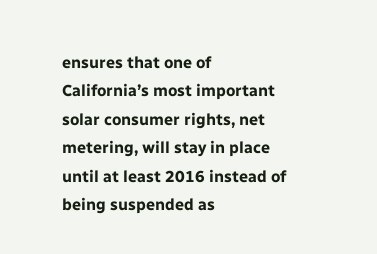ensures that one of California’s most important solar consumer rights, net metering, will stay in place until at least 2016 instead of being suspended as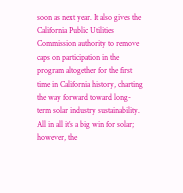soon as next year. It also gives the California Public Utilities Commission authority to remove caps on participation in the program altogether for the first time in California history, charting the way forward toward long-term solar industry sustainability. All in all it’s a big win for solar; however, the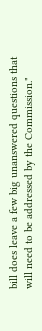bill does leave a few big unanswered questions that will need to be addressed by the Commission."